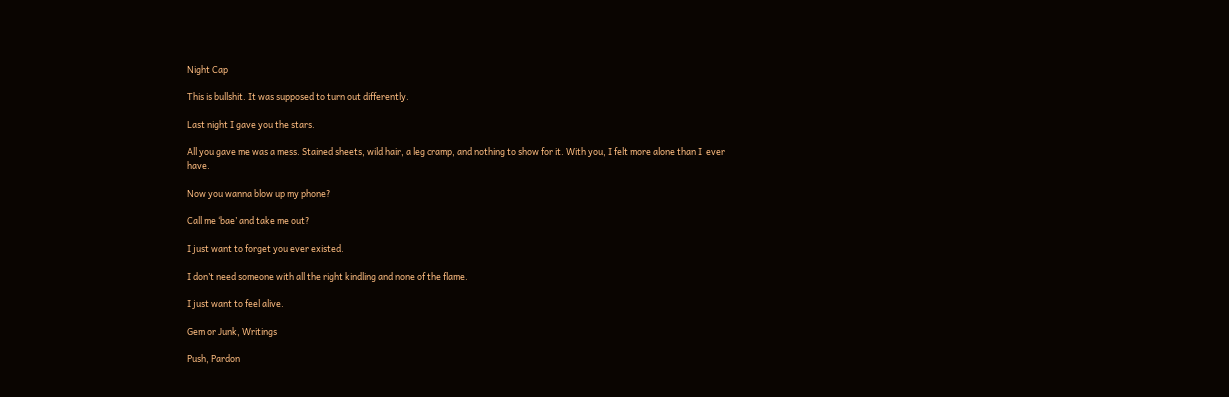Night Cap

This is bullshit. It was supposed to turn out differently.

Last night I gave you the stars.

All you gave me was a mess. Stained sheets, wild hair, a leg cramp, and nothing to show for it. With you, I felt more alone than I  ever have.

Now you wanna blow up my phone?

Call me ‘bae’ and take me out?

I just want to forget you ever existed.

I don’t need someone with all the right kindling and none of the flame.

I just want to feel alive.

Gem or Junk, Writings

Push, Pardon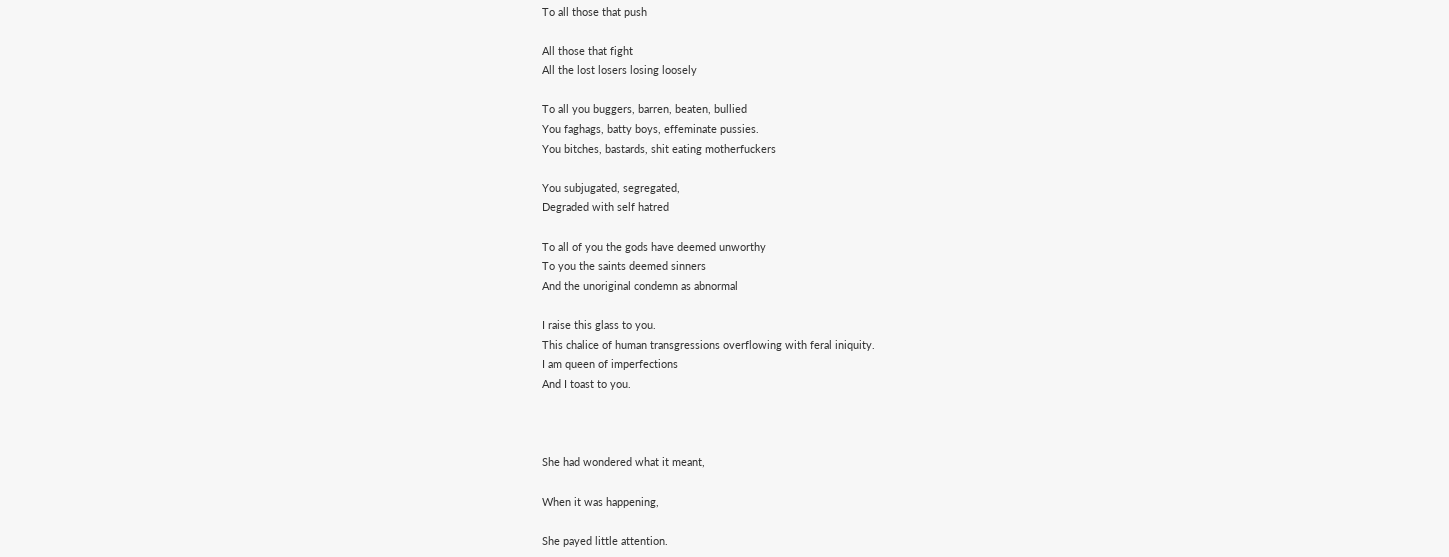To all those that push

All those that fight
All the lost losers losing loosely

To all you buggers, barren, beaten, bullied
You faghags, batty boys, effeminate pussies.
You bitches, bastards, shit eating motherfuckers

You subjugated, segregated,
Degraded with self hatred

To all of you the gods have deemed unworthy
To you the saints deemed sinners
And the unoriginal condemn as abnormal

I raise this glass to you.
This chalice of human transgressions overflowing with feral iniquity.
I am queen of imperfections
And I toast to you.



She had wondered what it meant,

When it was happening,

She payed little attention.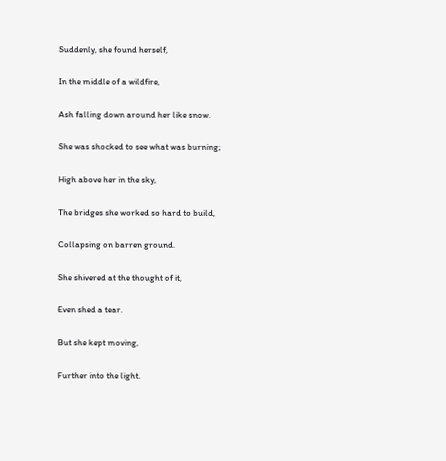Suddenly, she found herself,

In the middle of a wildfire,

Ash falling down around her like snow.

She was shocked to see what was burning;

High above her in the sky,

The bridges she worked so hard to build,

Collapsing on barren ground.

She shivered at the thought of it,

Even shed a tear.

But she kept moving,

Further into the light.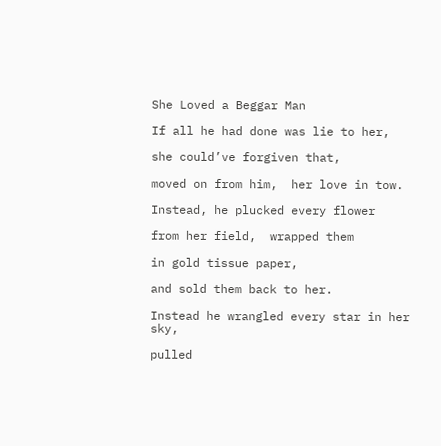She Loved a Beggar Man

If all he had done was lie to her,

she could’ve forgiven that,

moved on from him,  her love in tow.

Instead, he plucked every flower

from her field,  wrapped them

in gold tissue paper,

and sold them back to her.

Instead he wrangled every star in her sky,

pulled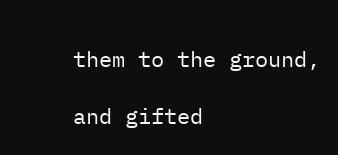them to the ground,

and gifted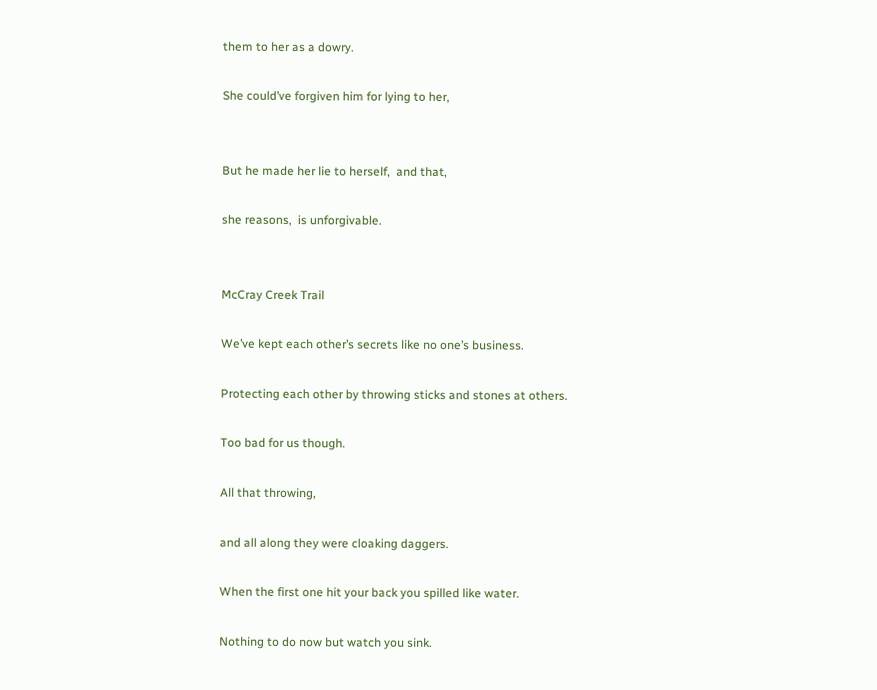them to her as a dowry.

She could’ve forgiven him for lying to her,


But he made her lie to herself,  and that,

she reasons,  is unforgivable.


McCray Creek Trail

We’ve kept each other’s secrets like no one’s business.

Protecting each other by throwing sticks and stones at others.

Too bad for us though.

All that throwing,

and all along they were cloaking daggers.

When the first one hit your back you spilled like water.

Nothing to do now but watch you sink.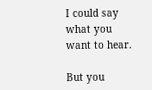I could say what you want to hear.

But you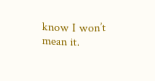know I won’t mean it.